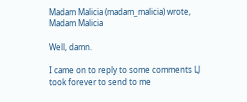Madam Malicia (madam_malicia) wrote,
Madam Malicia

Well, damn.

I came on to reply to some comments LJ took forever to send to me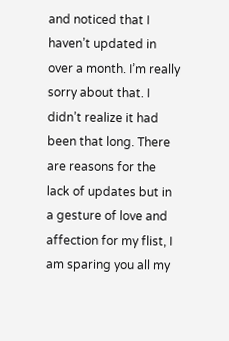and noticed that I haven’t updated in over a month. I’m really sorry about that. I didn’t realize it had been that long. There are reasons for the lack of updates but in a gesture of love and affection for my flist, I am sparing you all my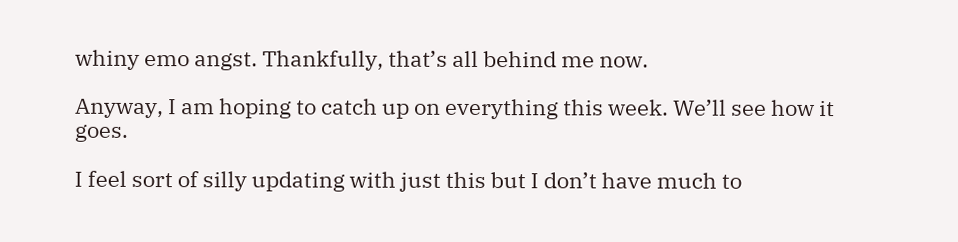whiny emo angst. Thankfully, that’s all behind me now.

Anyway, I am hoping to catch up on everything this week. We’ll see how it goes.

I feel sort of silly updating with just this but I don’t have much to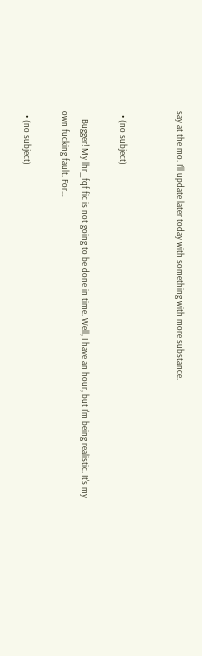say at the mo. I’ll update later today with something with more substance.


  • (no subject)

    Bugger! My lhr_fqf fic is not going to be done in time. Well, I have an hour, but I'm being realistic. It's my own fucking fault. For…

  • (no subject)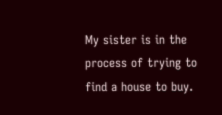My sister is in the process of trying to find a house to buy.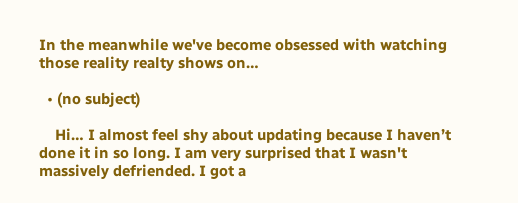In the meanwhile we've become obsessed with watching those reality realty shows on…

  • (no subject)

    Hi… I almost feel shy about updating because I haven’t done it in so long. I am very surprised that I wasn't massively defriended. I got a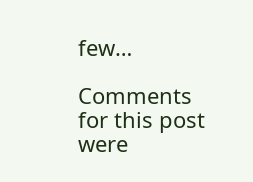few…

Comments for this post were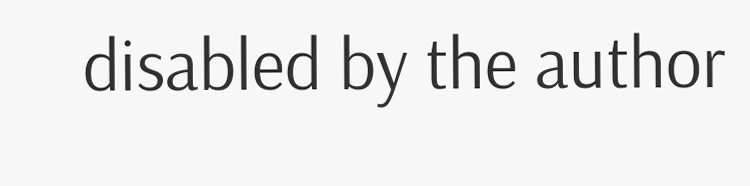disabled by the author